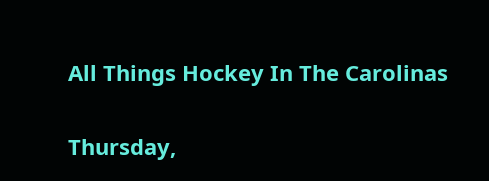All Things Hockey In The Carolinas

Thursday,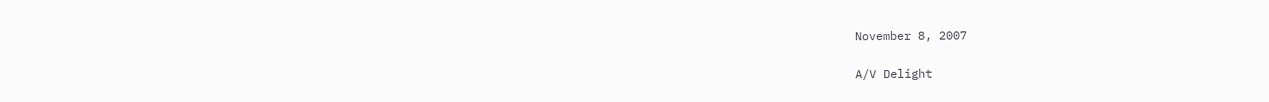November 8, 2007

A/V Delight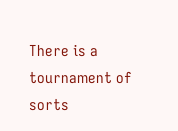There is a tournament of sorts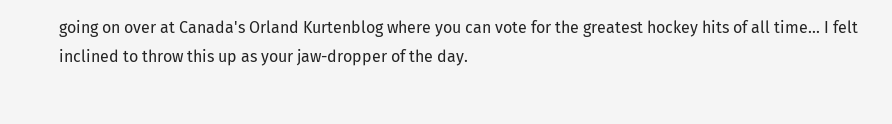going on over at Canada's Orland Kurtenblog where you can vote for the greatest hockey hits of all time... I felt inclined to throw this up as your jaw-dropper of the day.